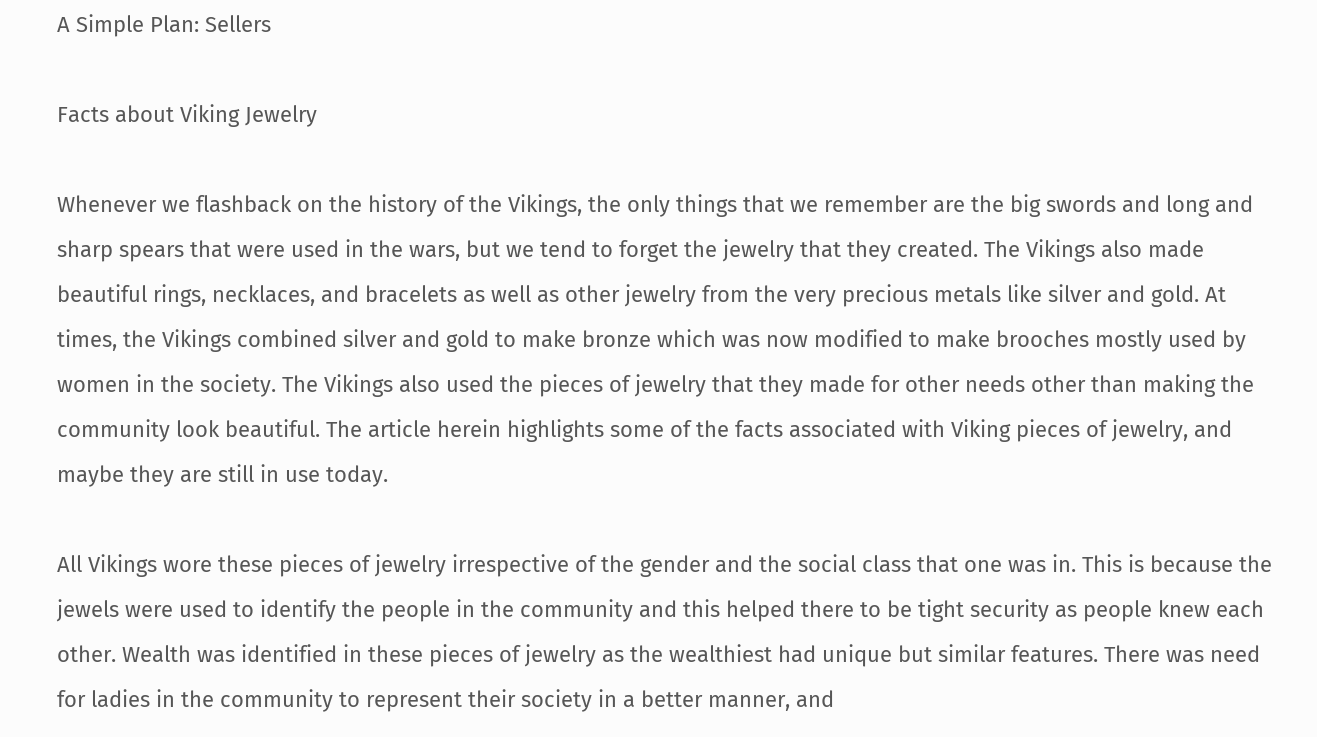A Simple Plan: Sellers

Facts about Viking Jewelry

Whenever we flashback on the history of the Vikings, the only things that we remember are the big swords and long and sharp spears that were used in the wars, but we tend to forget the jewelry that they created. The Vikings also made beautiful rings, necklaces, and bracelets as well as other jewelry from the very precious metals like silver and gold. At times, the Vikings combined silver and gold to make bronze which was now modified to make brooches mostly used by women in the society. The Vikings also used the pieces of jewelry that they made for other needs other than making the community look beautiful. The article herein highlights some of the facts associated with Viking pieces of jewelry, and maybe they are still in use today.

All Vikings wore these pieces of jewelry irrespective of the gender and the social class that one was in. This is because the jewels were used to identify the people in the community and this helped there to be tight security as people knew each other. Wealth was identified in these pieces of jewelry as the wealthiest had unique but similar features. There was need for ladies in the community to represent their society in a better manner, and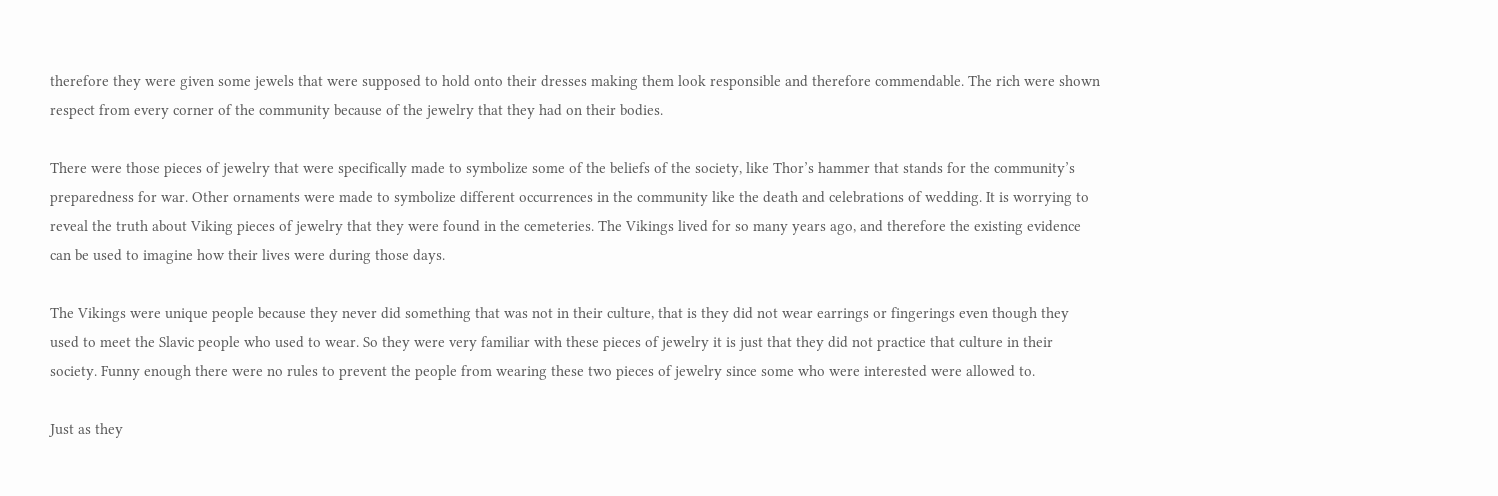therefore they were given some jewels that were supposed to hold onto their dresses making them look responsible and therefore commendable. The rich were shown respect from every corner of the community because of the jewelry that they had on their bodies.

There were those pieces of jewelry that were specifically made to symbolize some of the beliefs of the society, like Thor’s hammer that stands for the community’s preparedness for war. Other ornaments were made to symbolize different occurrences in the community like the death and celebrations of wedding. It is worrying to reveal the truth about Viking pieces of jewelry that they were found in the cemeteries. The Vikings lived for so many years ago, and therefore the existing evidence can be used to imagine how their lives were during those days.

The Vikings were unique people because they never did something that was not in their culture, that is they did not wear earrings or fingerings even though they used to meet the Slavic people who used to wear. So they were very familiar with these pieces of jewelry it is just that they did not practice that culture in their society. Funny enough there were no rules to prevent the people from wearing these two pieces of jewelry since some who were interested were allowed to.

Just as they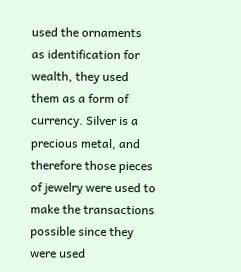used the ornaments as identification for wealth, they used them as a form of currency. Silver is a precious metal, and therefore those pieces of jewelry were used to make the transactions possible since they were used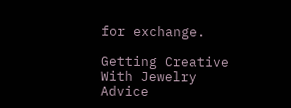for exchange.

Getting Creative With Jewelry Advice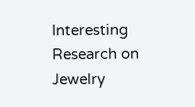Interesting Research on Jewelry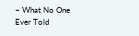– What No One Ever Told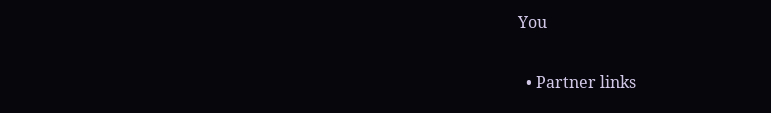You

  • Partner links